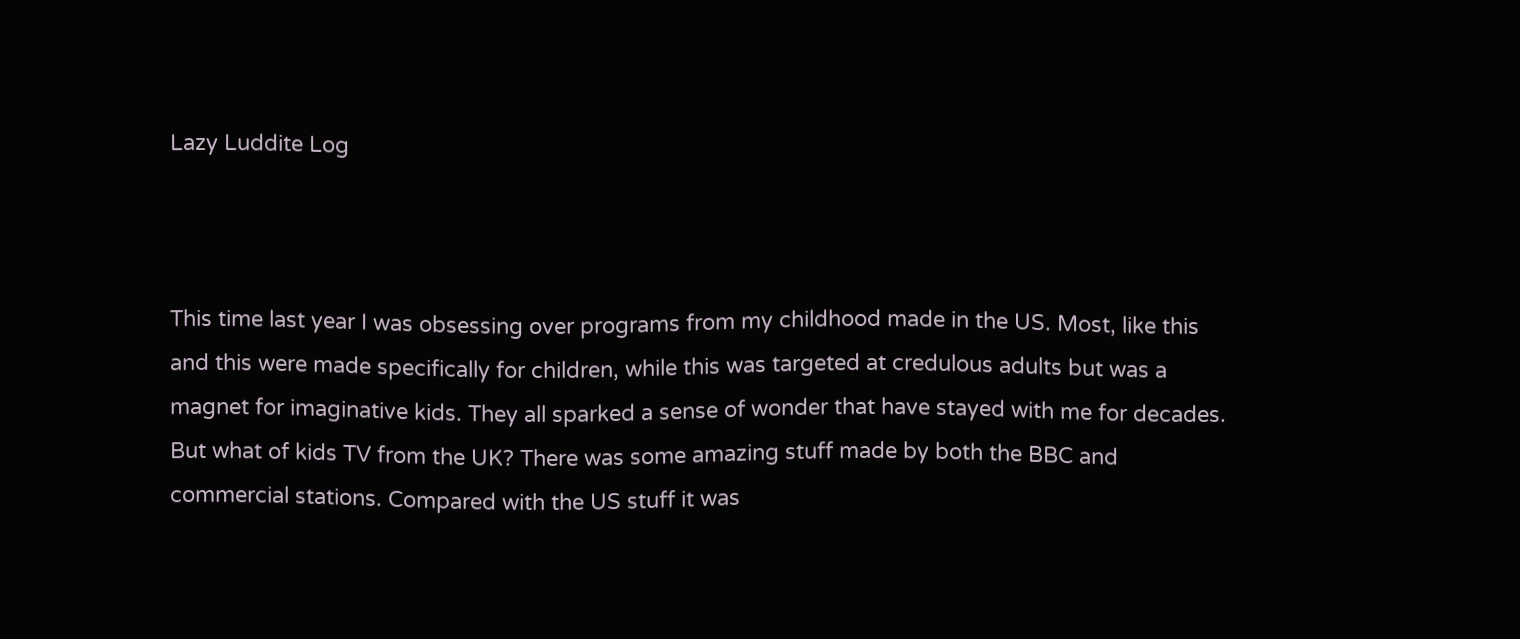Lazy Luddite Log



This time last year I was obsessing over programs from my childhood made in the US. Most, like this and this were made specifically for children, while this was targeted at credulous adults but was a magnet for imaginative kids. They all sparked a sense of wonder that have stayed with me for decades. But what of kids TV from the UK? There was some amazing stuff made by both the BBC and commercial stations. Compared with the US stuff it was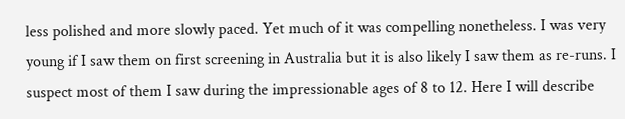less polished and more slowly paced. Yet much of it was compelling nonetheless. I was very young if I saw them on first screening in Australia but it is also likely I saw them as re-runs. I suspect most of them I saw during the impressionable ages of 8 to 12. Here I will describe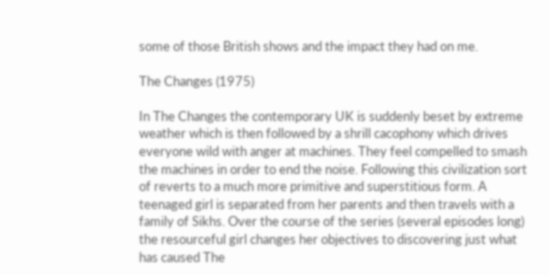some of those British shows and the impact they had on me.

The Changes (1975)

In The Changes the contemporary UK is suddenly beset by extreme weather which is then followed by a shrill cacophony which drives everyone wild with anger at machines. They feel compelled to smash the machines in order to end the noise. Following this civilization sort of reverts to a much more primitive and superstitious form. A teenaged girl is separated from her parents and then travels with a family of Sikhs. Over the course of the series (several episodes long) the resourceful girl changes her objectives to discovering just what has caused The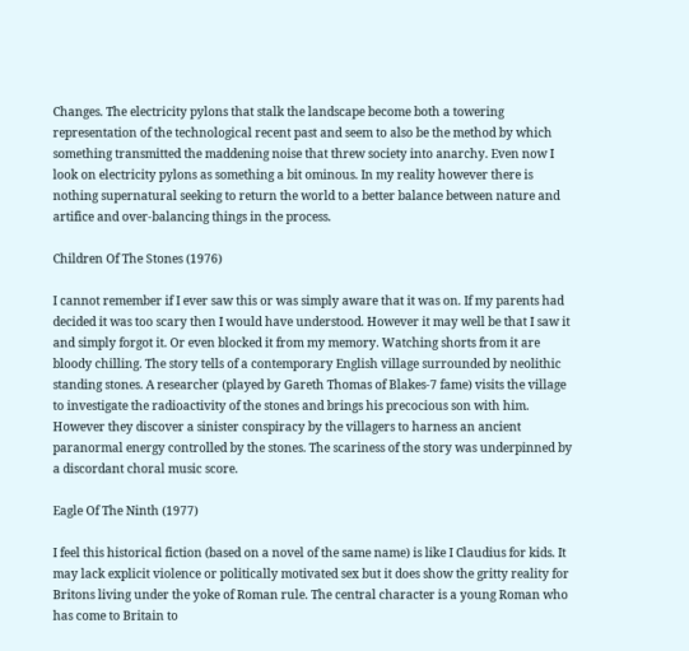Changes. The electricity pylons that stalk the landscape become both a towering representation of the technological recent past and seem to also be the method by which something transmitted the maddening noise that threw society into anarchy. Even now I look on electricity pylons as something a bit ominous. In my reality however there is nothing supernatural seeking to return the world to a better balance between nature and artifice and over-balancing things in the process.

Children Of The Stones (1976)

I cannot remember if I ever saw this or was simply aware that it was on. If my parents had decided it was too scary then I would have understood. However it may well be that I saw it and simply forgot it. Or even blocked it from my memory. Watching shorts from it are bloody chilling. The story tells of a contemporary English village surrounded by neolithic standing stones. A researcher (played by Gareth Thomas of Blakes-7 fame) visits the village to investigate the radioactivity of the stones and brings his precocious son with him. However they discover a sinister conspiracy by the villagers to harness an ancient paranormal energy controlled by the stones. The scariness of the story was underpinned by a discordant choral music score.

Eagle Of The Ninth (1977)

I feel this historical fiction (based on a novel of the same name) is like I Claudius for kids. It may lack explicit violence or politically motivated sex but it does show the gritty reality for Britons living under the yoke of Roman rule. The central character is a young Roman who has come to Britain to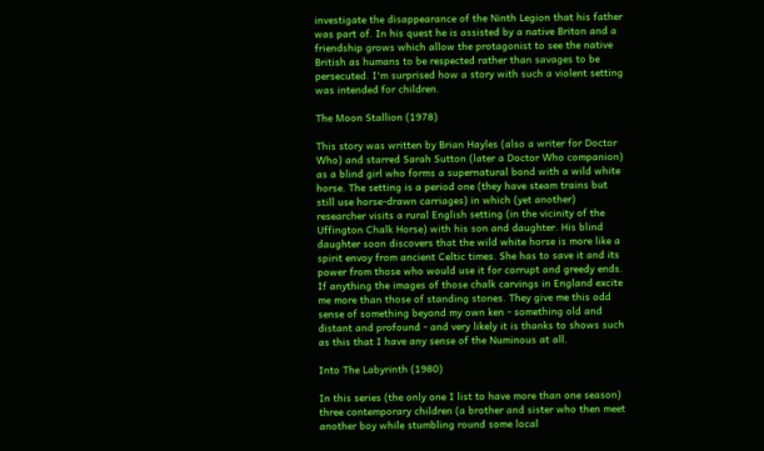investigate the disappearance of the Ninth Legion that his father was part of. In his quest he is assisted by a native Briton and a friendship grows which allow the protagonist to see the native British as humans to be respected rather than savages to be persecuted. I'm surprised how a story with such a violent setting was intended for children.

The Moon Stallion (1978)

This story was written by Brian Hayles (also a writer for Doctor Who) and starred Sarah Sutton (later a Doctor Who companion) as a blind girl who forms a supernatural bond with a wild white horse. The setting is a period one (they have steam trains but still use horse-drawn carriages) in which (yet another) researcher visits a rural English setting (in the vicinity of the Uffington Chalk Horse) with his son and daughter. His blind daughter soon discovers that the wild white horse is more like a spirit envoy from ancient Celtic times. She has to save it and its power from those who would use it for corrupt and greedy ends. If anything the images of those chalk carvings in England excite me more than those of standing stones. They give me this odd sense of something beyond my own ken - something old and distant and profound - and very likely it is thanks to shows such as this that I have any sense of the Numinous at all.

Into The Labyrinth (1980)

In this series (the only one I list to have more than one season) three contemporary children (a brother and sister who then meet another boy while stumbling round some local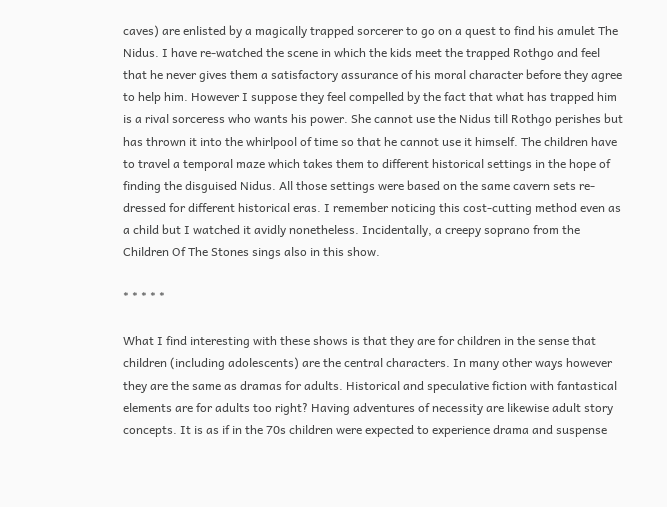caves) are enlisted by a magically trapped sorcerer to go on a quest to find his amulet The Nidus. I have re-watched the scene in which the kids meet the trapped Rothgo and feel that he never gives them a satisfactory assurance of his moral character before they agree to help him. However I suppose they feel compelled by the fact that what has trapped him is a rival sorceress who wants his power. She cannot use the Nidus till Rothgo perishes but has thrown it into the whirlpool of time so that he cannot use it himself. The children have to travel a temporal maze which takes them to different historical settings in the hope of finding the disguised Nidus. All those settings were based on the same cavern sets re-dressed for different historical eras. I remember noticing this cost-cutting method even as a child but I watched it avidly nonetheless. Incidentally, a creepy soprano from the Children Of The Stones sings also in this show.

* * * * *

What I find interesting with these shows is that they are for children in the sense that children (including adolescents) are the central characters. In many other ways however they are the same as dramas for adults. Historical and speculative fiction with fantastical elements are for adults too right? Having adventures of necessity are likewise adult story concepts. It is as if in the 70s children were expected to experience drama and suspense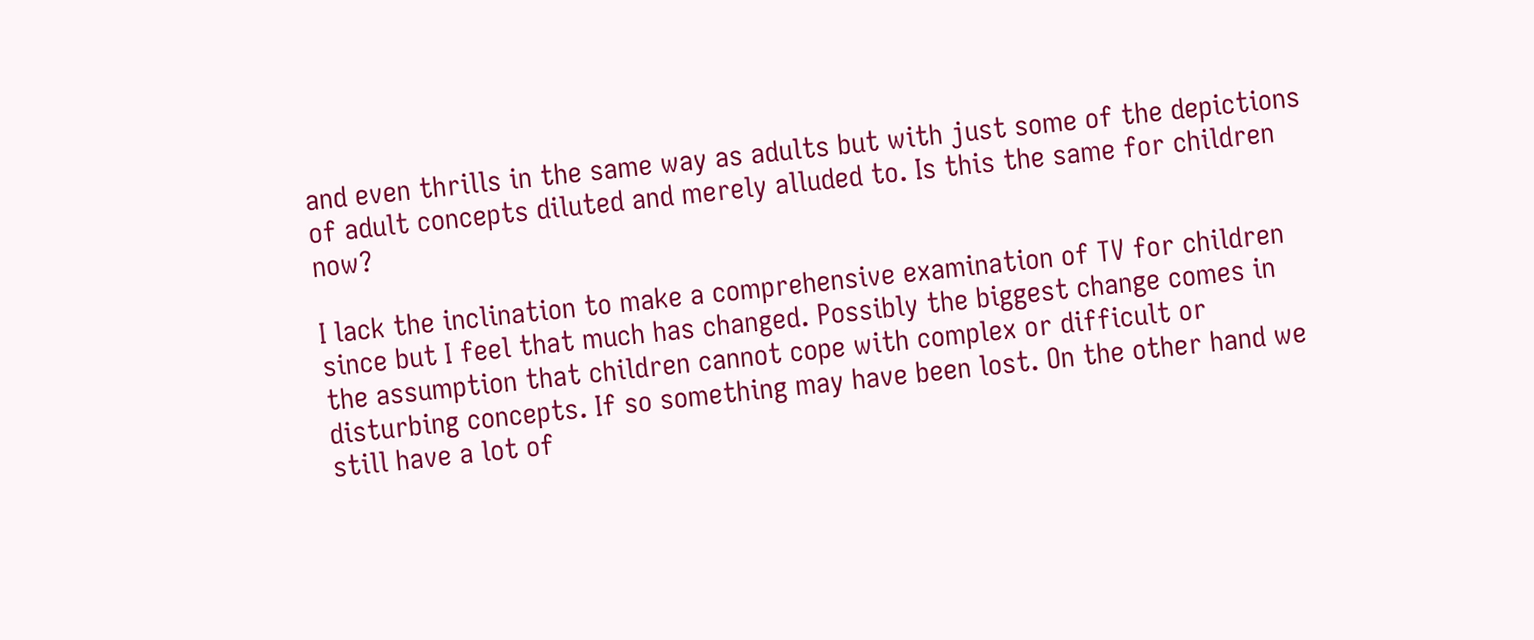and even thrills in the same way as adults but with just some of the depictions of adult concepts diluted and merely alluded to. Is this the same for children now?

I lack the inclination to make a comprehensive examination of TV for children since but I feel that much has changed. Possibly the biggest change comes in the assumption that children cannot cope with complex or difficult or disturbing concepts. If so something may have been lost. On the other hand we still have a lot of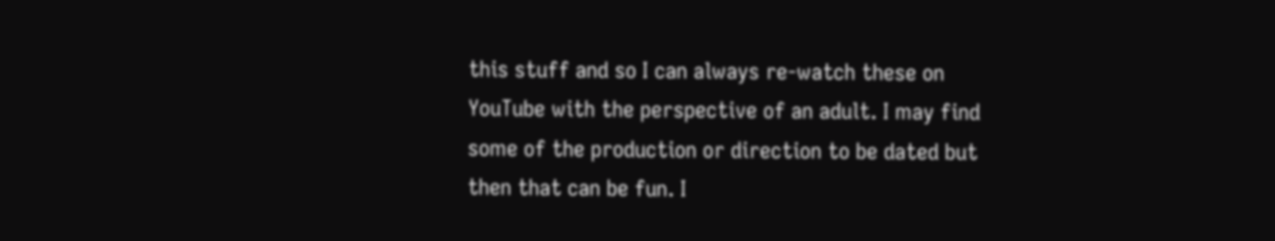this stuff and so I can always re-watch these on YouTube with the perspective of an adult. I may find some of the production or direction to be dated but then that can be fun. I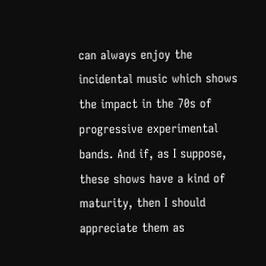can always enjoy the incidental music which shows the impact in the 70s of progressive experimental bands. And if, as I suppose, these shows have a kind of maturity, then I should appreciate them as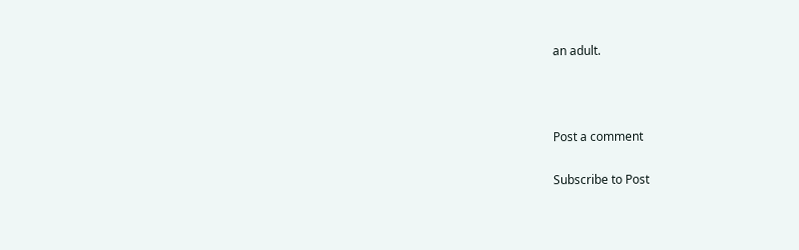an adult.



Post a comment

Subscribe to Post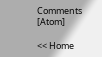Comments [Atom]

<< Home